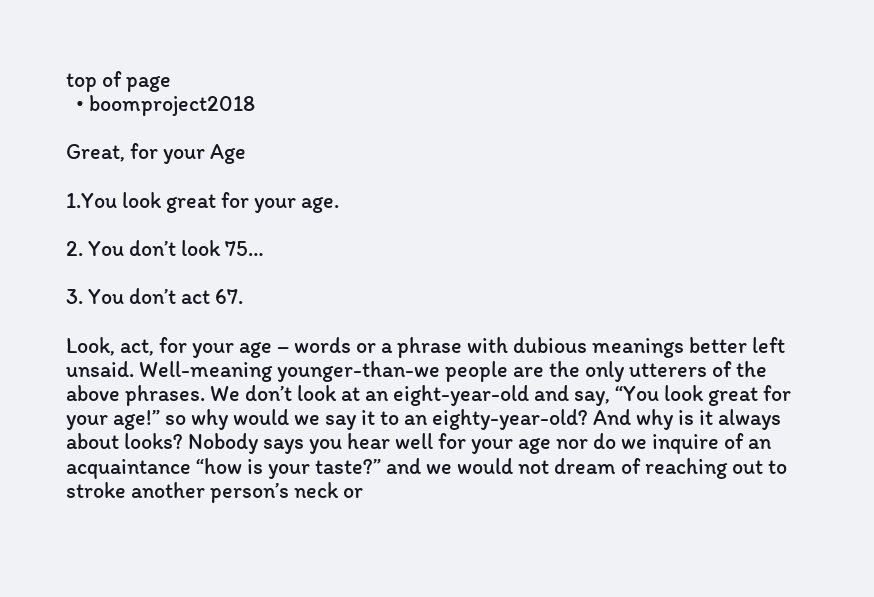top of page
  • boomproject2018

Great, for your Age

1.You look great for your age.

2. You don’t look 75…

3. You don’t act 67.

Look, act, for your age – words or a phrase with dubious meanings better left unsaid. Well-meaning younger-than-we people are the only utterers of the above phrases. We don’t look at an eight-year-old and say, “You look great for your age!” so why would we say it to an eighty-year-old? And why is it always about looks? Nobody says you hear well for your age nor do we inquire of an acquaintance “how is your taste?” and we would not dream of reaching out to stroke another person’s neck or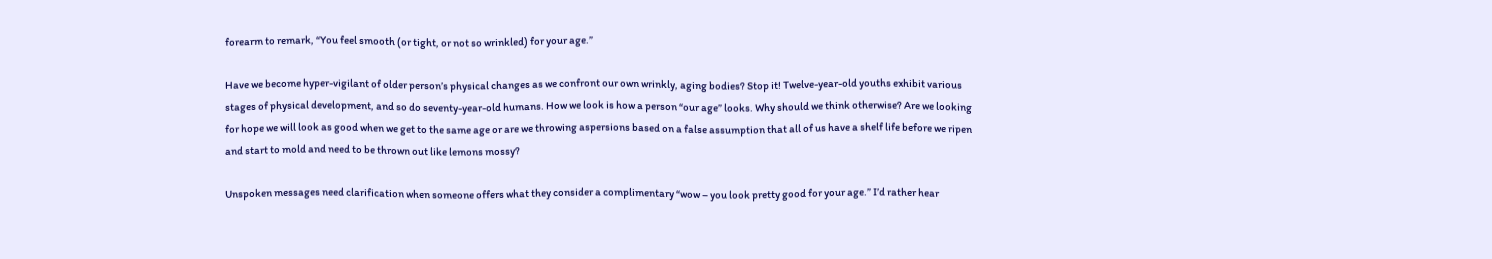forearm to remark, “You feel smooth (or tight, or not so wrinkled) for your age.”

Have we become hyper-vigilant of older person’s physical changes as we confront our own wrinkly, aging bodies? Stop it! Twelve-year-old youths exhibit various stages of physical development, and so do seventy-year-old humans. How we look is how a person “our age” looks. Why should we think otherwise? Are we looking for hope we will look as good when we get to the same age or are we throwing aspersions based on a false assumption that all of us have a shelf life before we ripen and start to mold and need to be thrown out like lemons mossy?

Unspoken messages need clarification when someone offers what they consider a complimentary “wow – you look pretty good for your age.” I’d rather hear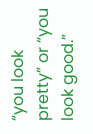“you look pretty” or “you look good.”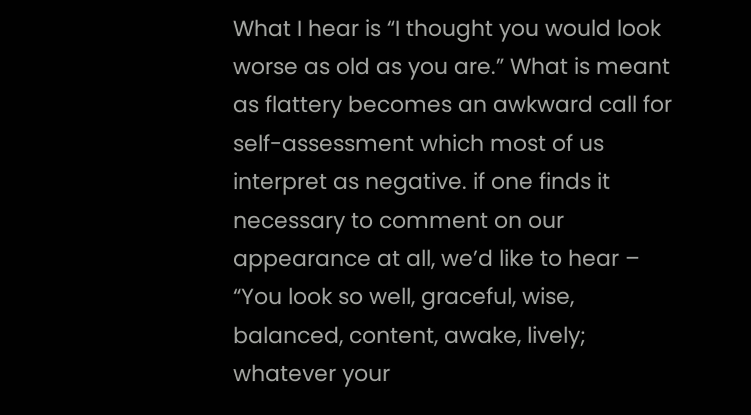What I hear is “I thought you would look worse as old as you are.” What is meant as flattery becomes an awkward call for self-assessment which most of us interpret as negative. if one finds it necessary to comment on our appearance at all, we’d like to hear – “You look so well, graceful, wise, balanced, content, awake, lively; whatever your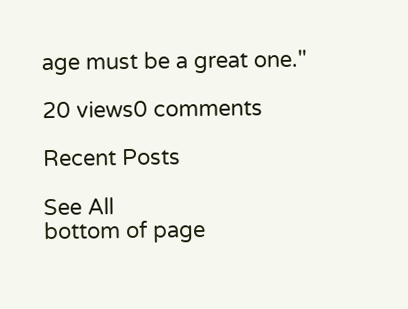age must be a great one."

20 views0 comments

Recent Posts

See All
bottom of page